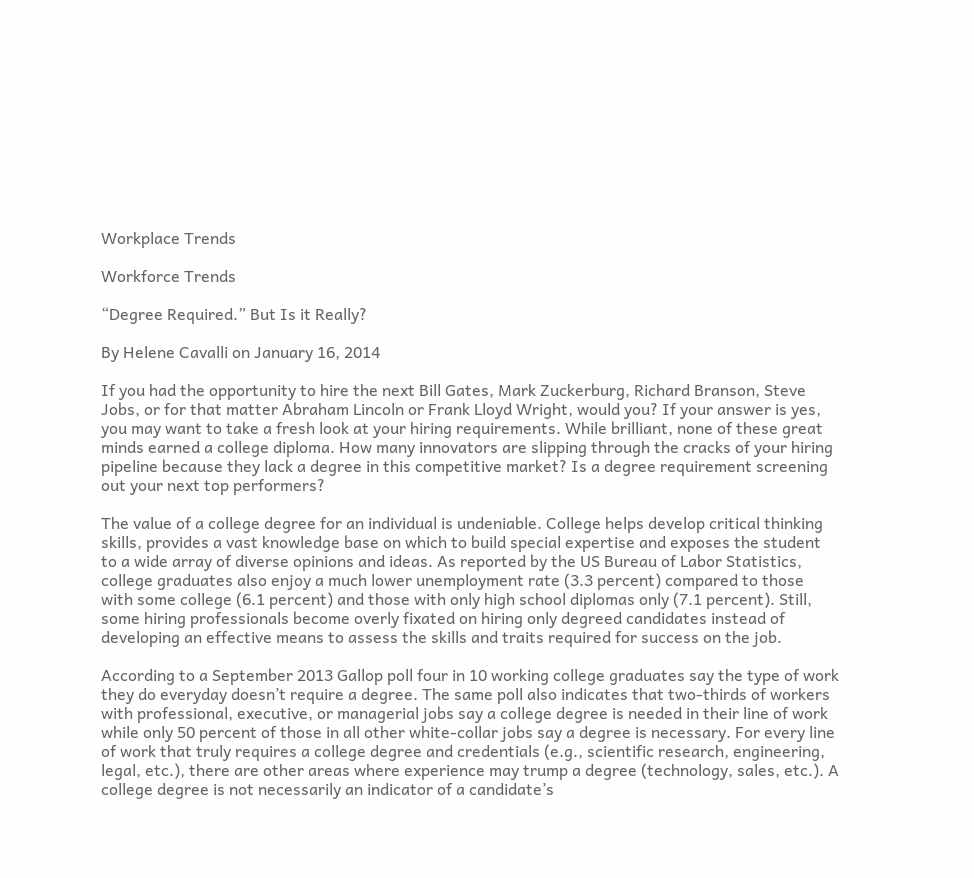Workplace Trends

Workforce Trends

“Degree Required.” But Is it Really?

By Helene Cavalli on January 16, 2014

If you had the opportunity to hire the next Bill Gates, Mark Zuckerburg, Richard Branson, Steve Jobs, or for that matter Abraham Lincoln or Frank Lloyd Wright, would you? If your answer is yes, you may want to take a fresh look at your hiring requirements. While brilliant, none of these great minds earned a college diploma. How many innovators are slipping through the cracks of your hiring pipeline because they lack a degree in this competitive market? Is a degree requirement screening out your next top performers?

The value of a college degree for an individual is undeniable. College helps develop critical thinking skills, provides a vast knowledge base on which to build special expertise and exposes the student to a wide array of diverse opinions and ideas. As reported by the US Bureau of Labor Statistics, college graduates also enjoy a much lower unemployment rate (3.3 percent) compared to those with some college (6.1 percent) and those with only high school diplomas only (7.1 percent). Still, some hiring professionals become overly fixated on hiring only degreed candidates instead of developing an effective means to assess the skills and traits required for success on the job.

According to a September 2013 Gallop poll four in 10 working college graduates say the type of work they do everyday doesn’t require a degree. The same poll also indicates that two-thirds of workers with professional, executive, or managerial jobs say a college degree is needed in their line of work while only 50 percent of those in all other white-collar jobs say a degree is necessary. For every line of work that truly requires a college degree and credentials (e.g., scientific research, engineering, legal, etc.), there are other areas where experience may trump a degree (technology, sales, etc.). A college degree is not necessarily an indicator of a candidate’s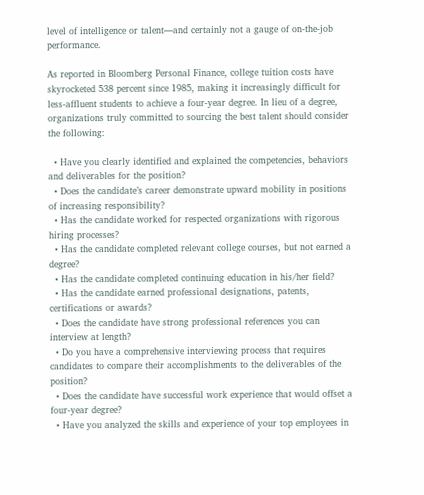level of intelligence or talent—and certainly not a gauge of on-the-job performance.

As reported in Bloomberg Personal Finance, college tuition costs have skyrocketed 538 percent since 1985, making it increasingly difficult for less-affluent students to achieve a four-year degree. In lieu of a degree, organizations truly committed to sourcing the best talent should consider the following:

  • Have you clearly identified and explained the competencies, behaviors and deliverables for the position?
  • Does the candidate’s career demonstrate upward mobility in positions of increasing responsibility?
  • Has the candidate worked for respected organizations with rigorous hiring processes?
  • Has the candidate completed relevant college courses, but not earned a degree?
  • Has the candidate completed continuing education in his/her field?
  • Has the candidate earned professional designations, patents, certifications or awards?
  • Does the candidate have strong professional references you can interview at length?
  • Do you have a comprehensive interviewing process that requires candidates to compare their accomplishments to the deliverables of the position?
  • Does the candidate have successful work experience that would offset a four-year degree?
  • Have you analyzed the skills and experience of your top employees in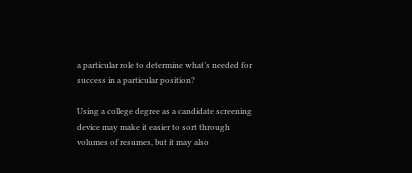a particular role to determine what’s needed for success in a particular position?

Using a college degree as a candidate screening device may make it easier to sort through volumes of resumes, but it may also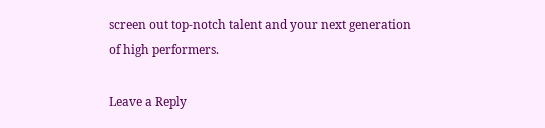screen out top-notch talent and your next generation of high performers.

Leave a Reply